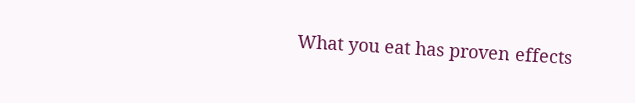What you eat has proven effects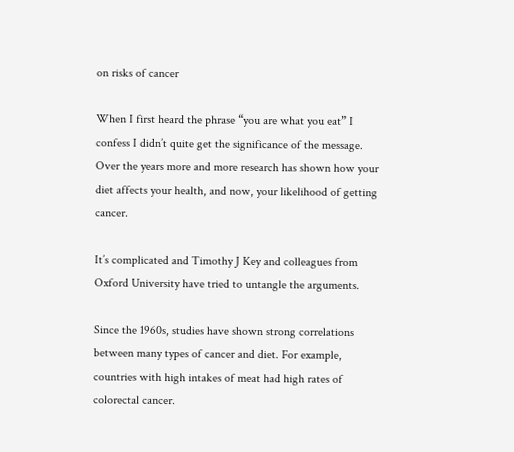on risks of cancer

When I first heard the phrase “you are what you eat” I confess I didn’t quite get the significance of the message. Over the years more and more research has shown how your diet affects your health, and now, your likelihood of getting cancer.

It’s complicated and Timothy J Key and colleagues from Oxford University have tried to untangle the arguments.

Since the 1960s, studies have shown strong correlations between many types of cancer and diet. For example, countries with high intakes of meat had high rates of colorectal cancer.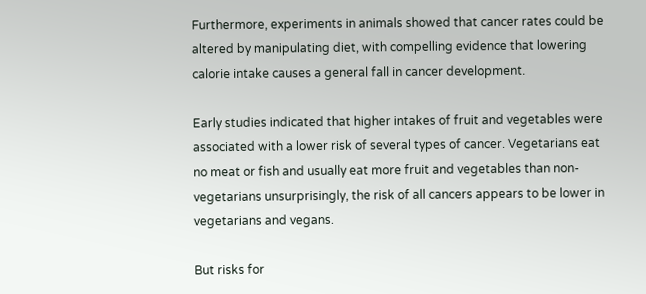Furthermore, experiments in animals showed that cancer rates could be altered by manipulating diet, with compelling evidence that lowering calorie intake causes a general fall in cancer development.

Early studies indicated that higher intakes of fruit and vegetables were associated with a lower risk of several types of cancer. Vegetarians eat no meat or fish and usually eat more fruit and vegetables than non-vegetarians unsurprisingly, the risk of all cancers appears to be lower in vegetarians and vegans.

But risks for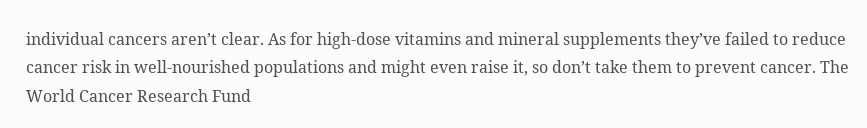individual cancers aren’t clear. As for high-dose vitamins and mineral supplements they’ve failed to reduce cancer risk in well-nourished populations and might even raise it, so don’t take them to prevent cancer. The World Cancer Research Fund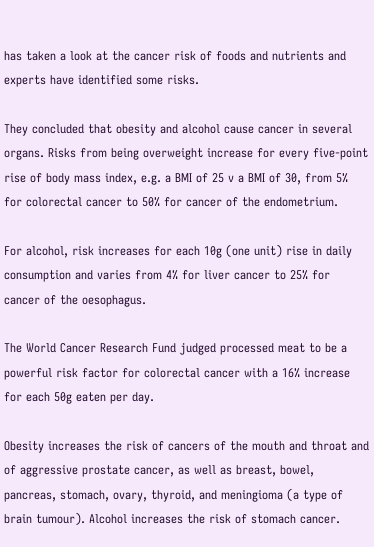has taken a look at the cancer risk of foods and nutrients and experts have identified some risks.

They concluded that obesity and alcohol cause cancer in several organs. Risks from being overweight increase for every five-point rise of body mass index, e.g. a BMI of 25 v a BMI of 30, from 5% for colorectal cancer to 50% for cancer of the endometrium.

For alcohol, risk increases for each 10g (one unit) rise in daily consumption and varies from 4% for liver cancer to 25% for cancer of the oesophagus.

The World Cancer Research Fund judged processed meat to be a powerful risk factor for colorectal cancer with a 16% increase for each 50g eaten per day.

Obesity increases the risk of cancers of the mouth and throat and of aggressive prostate cancer, as well as breast, bowel, pancreas, stomach, ovary, thyroid, and meningioma (a type of brain tumour). Alcohol increases the risk of stomach cancer.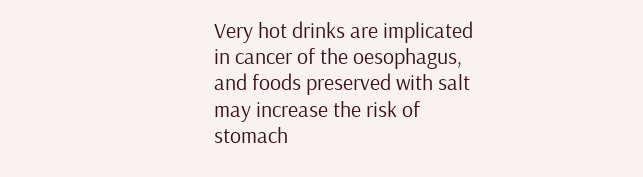Very hot drinks are implicated in cancer of the oesophagus, and foods preserved with salt may increase the risk of stomach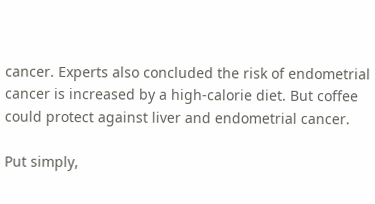cancer. Experts also concluded the risk of endometrial cancer is increased by a high-calorie diet. But coffee could protect against liver and endometrial cancer.

Put simply,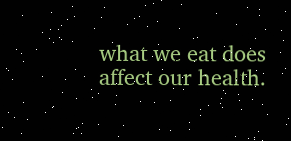what we eat does affect our health.